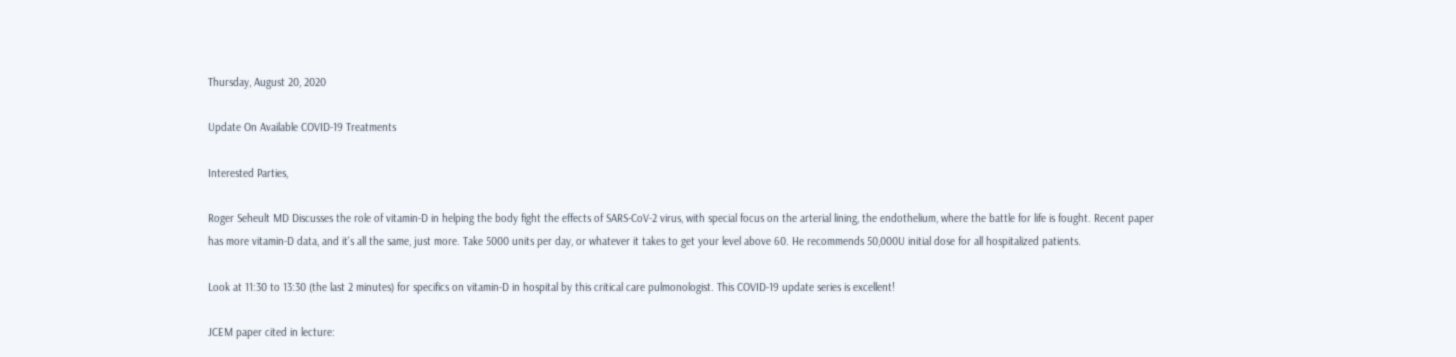Thursday, August 20, 2020

Update On Available COVID-19 Treatments

Interested Parties,

Roger Seheult MD Discusses the role of vitamin-D in helping the body fight the effects of SARS-CoV-2 virus, with special focus on the arterial lining, the endothelium, where the battle for life is fought. Recent paper has more vitamin-D data, and it's all the same, just more. Take 5000 units per day, or whatever it takes to get your level above 60. He recommends 50,000U initial dose for all hospitalized patients.

Look at 11:30 to 13:30 (the last 2 minutes) for specifics on vitamin-D in hospital by this critical care pulmonologist. This COVID-19 update series is excellent!

JCEM paper cited in lecture: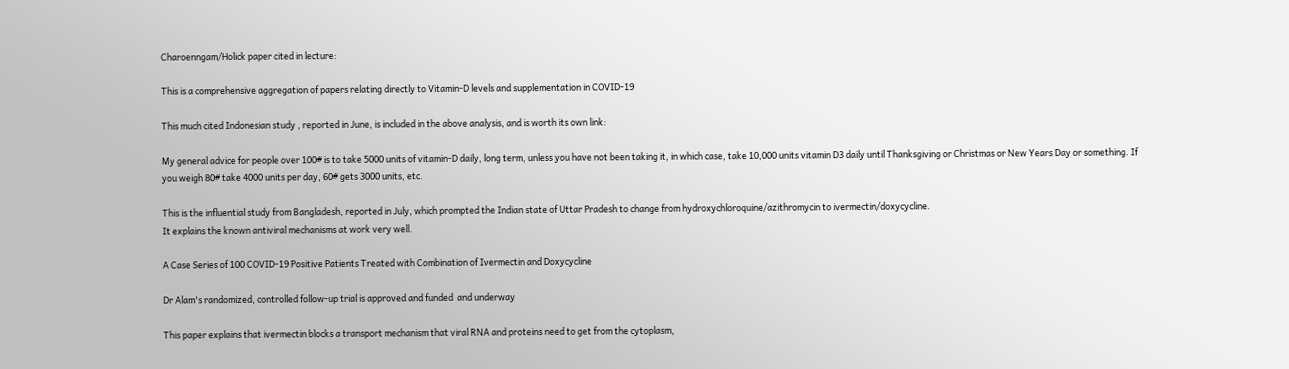Charoenngam/Holick paper cited in lecture:

This is a comprehensive aggregation of papers relating directly to Vitamin-D levels and supplementation in COVID-19

This much cited Indonesian study , reported in June, is included in the above analysis, and is worth its own link:

My general advice for people over 100# is to take 5000 units of vitamin-D daily, long term, unless you have not been taking it, in which case, take 10,000 units vitamin D3 daily until Thanksgiving or Christmas or New Years Day or something. If you weigh 80# take 4000 units per day, 60# gets 3000 units, etc.

This is the influential study from Bangladesh, reported in July, which prompted the Indian state of Uttar Pradesh to change from hydroxychloroquine/azithromycin to ivermectin/doxycycline.
It explains the known antiviral mechanisms at work very well.

A Case Series of 100 COVID-19 Positive Patients Treated with Combination of Ivermectin and Doxycycline

Dr Alam's randomized, controlled follow-up trial is approved and funded  and underway

This paper explains that ivermectin blocks a transport mechanism that viral RNA and proteins need to get from the cytoplasm,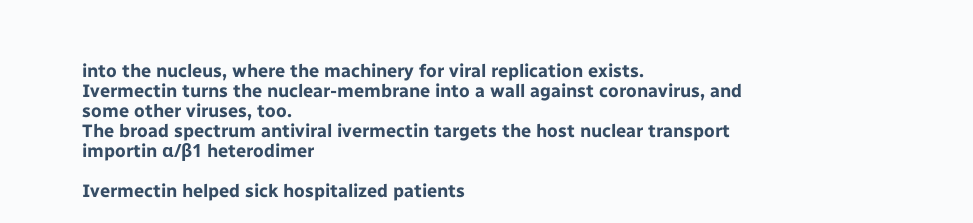into the nucleus, where the machinery for viral replication exists.
Ivermectin turns the nuclear-membrane into a wall against coronavirus, and some other viruses, too.
The broad spectrum antiviral ivermectin targets the host nuclear transport importin α/β1 heterodimer

Ivermectin helped sick hospitalized patients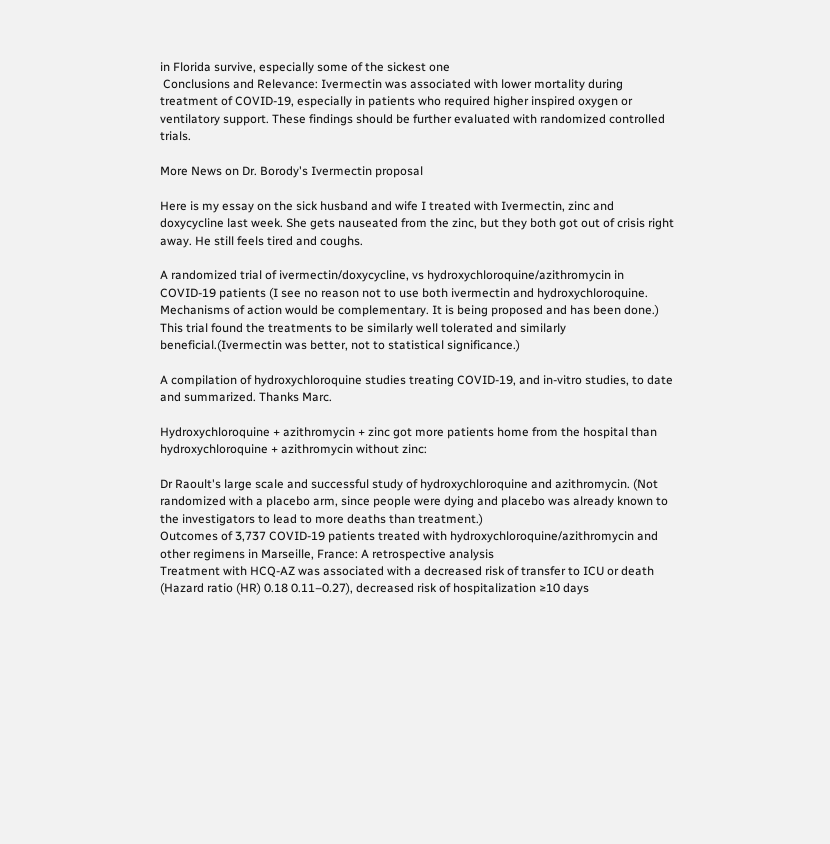in Florida survive, especially some of the sickest one
 Conclusions and Relevance: Ivermectin was associated with lower mortality during treatment of COVID-19, especially in patients who required higher inspired oxygen or ventilatory support. These findings should be further evaluated with randomized controlled trials.

More News on Dr. Borody's Ivermectin proposal

Here is my essay on the sick husband and wife I treated with Ivermectin, zinc and doxycycline last week. She gets nauseated from the zinc, but they both got out of crisis right away. He still feels tired and coughs.

A randomized trial of ivermectin/doxycycline, vs hydroxychloroquine/azithromycin in COVID-19 patients (I see no reason not to use both ivermectin and hydroxychloroquine. Mechanisms of action would be complementary. It is being proposed and has been done.)
This trial found the treatments to be similarly well tolerated and similarly beneficial.(Ivermectin was better, not to statistical significance.)

A compilation of hydroxychloroquine studies treating COVID-19, and in-vitro studies, to date and summarized. Thanks Marc.

Hydroxychloroquine + azithromycin + zinc got more patients home from the hospital than hydroxychloroquine + azithromycin without zinc:

Dr Raoult's large scale and successful study of hydroxychloroquine and azithromycin. (Not randomized with a placebo arm, since people were dying and placebo was already known to the investigators to lead to more deaths than treatment.)
Outcomes of 3,737 COVID-19 patients treated with hydroxychloroquine/azithromycin and other regimens in Marseille, France: A retrospective analysis
Treatment with HCQ-AZ was associated with a decreased risk of transfer to ICU or death (Hazard ratio (HR) 0.18 0.11–0.27), decreased risk of hospitalization ≥10 days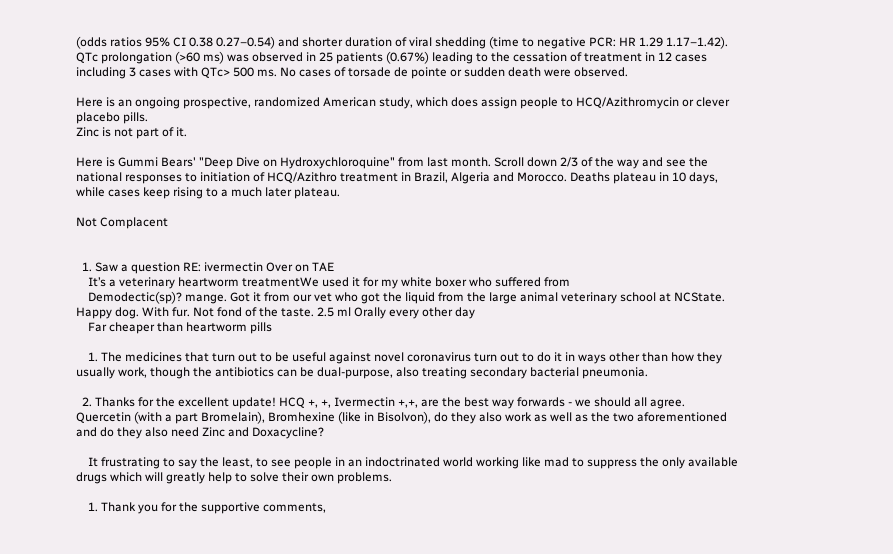(odds ratios 95% CI 0.38 0.27–0.54) and shorter duration of viral shedding (time to negative PCR: HR 1.29 1.17–1.42). QTc prolongation (>60 ms) was observed in 25 patients (0.67%) leading to the cessation of treatment in 12 cases including 3 cases with QTc> 500 ms. No cases of torsade de pointe or sudden death were observed.

Here is an ongoing prospective, randomized American study, which does assign people to HCQ/Azithromycin or clever placebo pills.
Zinc is not part of it.

Here is Gummi Bears' "Deep Dive on Hydroxychloroquine" from last month. Scroll down 2/3 of the way and see the national responses to initiation of HCQ/Azithro treatment in Brazil, Algeria and Morocco. Deaths plateau in 10 days, while cases keep rising to a much later plateau.

Not Complacent


  1. Saw a question RE: ivermectin Over on TAE
    It’s a veterinary heartworm treatmentWe used it for my white boxer who suffered from
    Demodectic(sp)? mange. Got it from our vet who got the liquid from the large animal veterinary school at NCState. Happy dog. With fur. Not fond of the taste. 2.5 ml Orally every other day
    Far cheaper than heartworm pills

    1. The medicines that turn out to be useful against novel coronavirus turn out to do it in ways other than how they usually work, though the antibiotics can be dual-purpose, also treating secondary bacterial pneumonia.

  2. Thanks for the excellent update! HCQ +, +, Ivermectin +,+, are the best way forwards - we should all agree. Quercetin (with a part Bromelain), Bromhexine (like in Bisolvon), do they also work as well as the two aforementioned and do they also need Zinc and Doxacycline?

    It frustrating to say the least, to see people in an indoctrinated world working like mad to suppress the only available drugs which will greatly help to solve their own problems.

    1. Thank you for the supportive comments,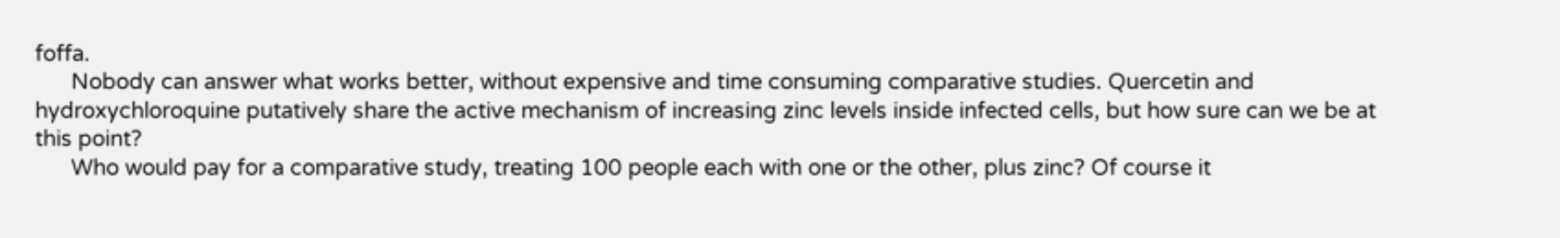foffa.
      Nobody can answer what works better, without expensive and time consuming comparative studies. Quercetin and hydroxychloroquine putatively share the active mechanism of increasing zinc levels inside infected cells, but how sure can we be at this point?
      Who would pay for a comparative study, treating 100 people each with one or the other, plus zinc? Of course it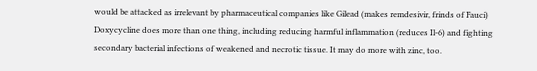would be attacked as irrelevant by pharmaceutical companies like Gilead (makes remdesivir, frinds of Fauci) Doxycycline does more than one thing, including reducing harmful inflammation (reduces Il-6) and fighting secondary bacterial infections of weakened and necrotic tissue. It may do more with zinc, too.